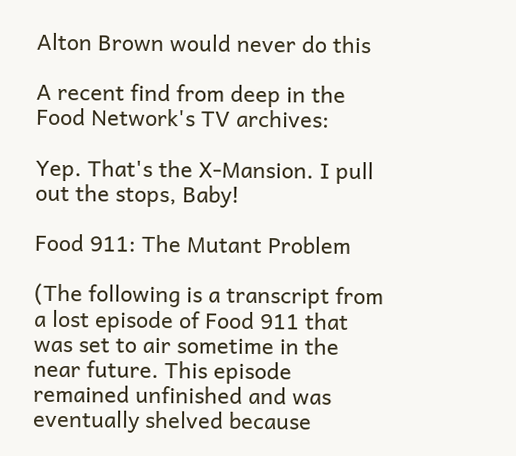Alton Brown would never do this

A recent find from deep in the Food Network's TV archives:

Yep. That's the X-Mansion. I pull out the stops, Baby!

Food 911: The Mutant Problem

(The following is a transcript from a lost episode of Food 911 that was set to air sometime in the near future. This episode remained unfinished and was eventually shelved because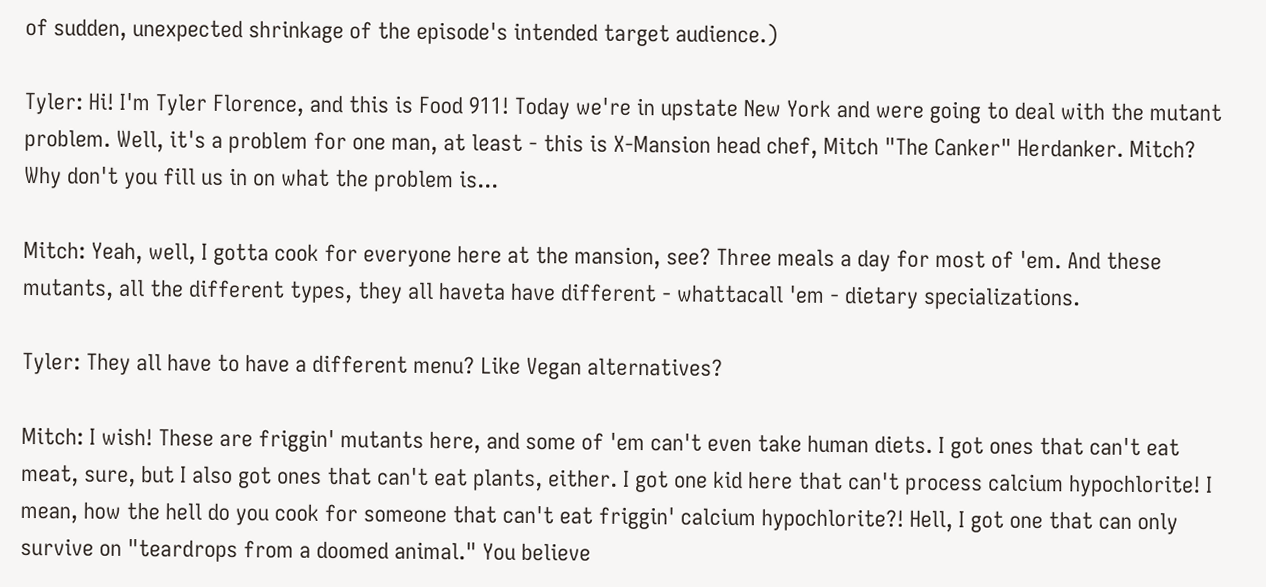of sudden, unexpected shrinkage of the episode's intended target audience.)

Tyler: Hi! I'm Tyler Florence, and this is Food 911! Today we're in upstate New York and were going to deal with the mutant problem. Well, it's a problem for one man, at least - this is X-Mansion head chef, Mitch "The Canker" Herdanker. Mitch? Why don't you fill us in on what the problem is...

Mitch: Yeah, well, I gotta cook for everyone here at the mansion, see? Three meals a day for most of 'em. And these mutants, all the different types, they all haveta have different - whattacall 'em - dietary specializations.

Tyler: They all have to have a different menu? Like Vegan alternatives?

Mitch: I wish! These are friggin' mutants here, and some of 'em can't even take human diets. I got ones that can't eat meat, sure, but I also got ones that can't eat plants, either. I got one kid here that can't process calcium hypochlorite! I mean, how the hell do you cook for someone that can't eat friggin' calcium hypochlorite?! Hell, I got one that can only survive on "teardrops from a doomed animal." You believe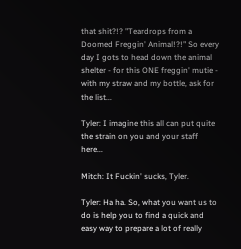that shit?!? "Teardrops from a Doomed Freggin' Animal!?!" So every day I gots to head down the animal shelter - for this ONE freggin' mutie - with my straw and my bottle, ask for the list...

Tyler: I imagine this all can put quite the strain on you and your staff here...

Mitch: It Fuckin' sucks, Tyler.

Tyler: Ha ha. So, what you want us to do is help you to find a quick and easy way to prepare a lot of really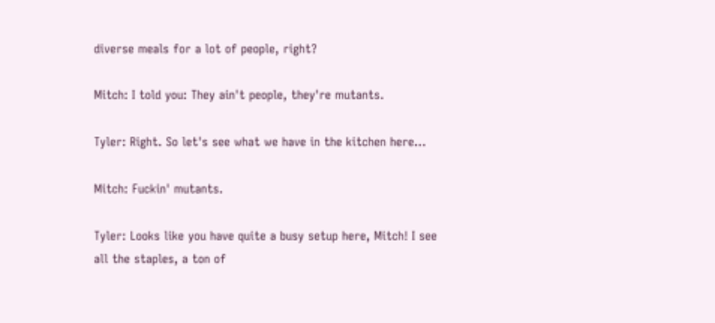diverse meals for a lot of people, right?

Mitch: I told you: They ain't people, they're mutants.

Tyler: Right. So let's see what we have in the kitchen here...

Mitch: Fuckin' mutants.

Tyler: Looks like you have quite a busy setup here, Mitch! I see all the staples, a ton of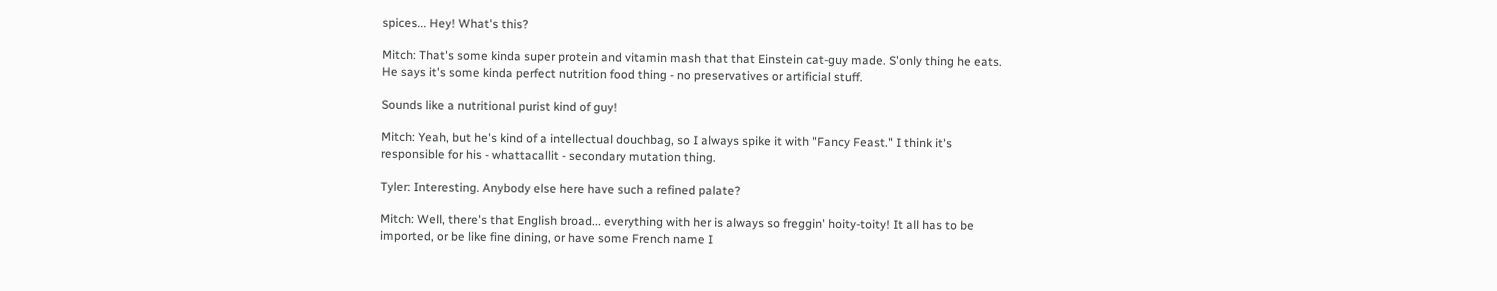spices... Hey! What's this?

Mitch: That's some kinda super protein and vitamin mash that that Einstein cat-guy made. S'only thing he eats. He says it's some kinda perfect nutrition food thing - no preservatives or artificial stuff.

Sounds like a nutritional purist kind of guy!

Mitch: Yeah, but he's kind of a intellectual douchbag, so I always spike it with "Fancy Feast." I think it's responsible for his - whattacallit - secondary mutation thing.

Tyler: Interesting. Anybody else here have such a refined palate?

Mitch: Well, there's that English broad... everything with her is always so freggin' hoity-toity! It all has to be imported, or be like fine dining, or have some French name I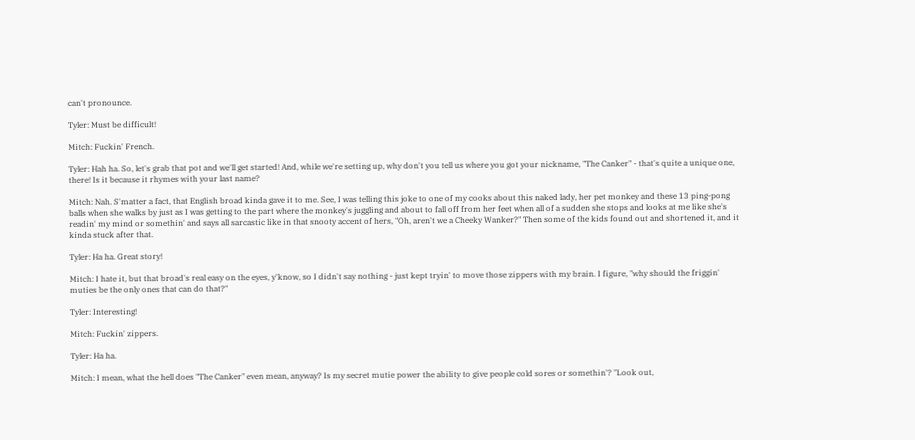can't pronounce.

Tyler: Must be difficult!

Mitch: Fuckin' French.

Tyler: Hah ha. So, let's grab that pot and we'll get started! And, while we're setting up, why don't you tell us where you got your nickname, "The Canker" - that's quite a unique one, there! Is it because it rhymes with your last name?

Mitch: Nah. S'matter a fact, that English broad kinda gave it to me. See, I was telling this joke to one of my cooks about this naked lady, her pet monkey and these 13 ping-pong balls when she walks by just as I was getting to the part where the monkey's juggling and about to fall off from her feet when all of a sudden she stops and looks at me like she's readin' my mind or somethin' and says all sarcastic like in that snooty accent of hers, "Oh, aren't we a Cheeky Wanker?" Then some of the kids found out and shortened it, and it kinda stuck after that.

Tyler: Ha ha. Great story!

Mitch: I hate it, but that broad's real easy on the eyes, y'know, so I didn't say nothing - just kept tryin' to move those zippers with my brain. I figure, "why should the friggin' muties be the only ones that can do that?"

Tyler: Interesting!

Mitch: Fuckin' zippers.

Tyler: Ha ha.

Mitch: I mean, what the hell does "The Canker" even mean, anyway? Is my secret mutie power the ability to give people cold sores or somethin'? "Look out,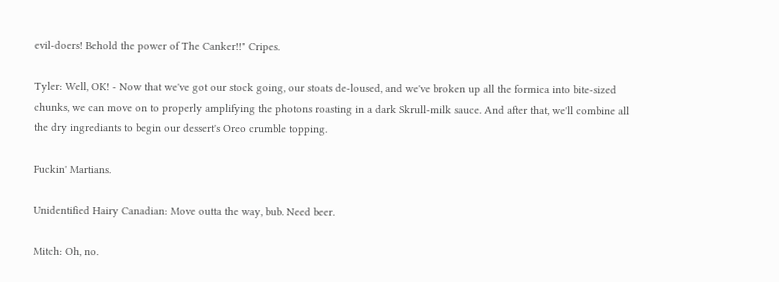evil-doers! Behold the power of The Canker!!" Cripes.

Tyler: Well, OK! - Now that we've got our stock going, our stoats de-loused, and we've broken up all the formica into bite-sized chunks, we can move on to properly amplifying the photons roasting in a dark Skrull-milk sauce. And after that, we'll combine all the dry ingrediants to begin our dessert's Oreo crumble topping.

Fuckin' Martians.

Unidentified Hairy Canadian: Move outta the way, bub. Need beer.

Mitch: Oh, no.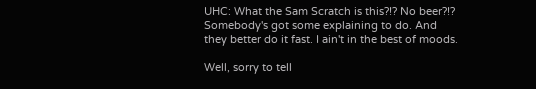UHC: What the Sam Scratch is this?!? No beer?!? Somebody's got some explaining to do. And they better do it fast. I ain't in the best of moods.

Well, sorry to tell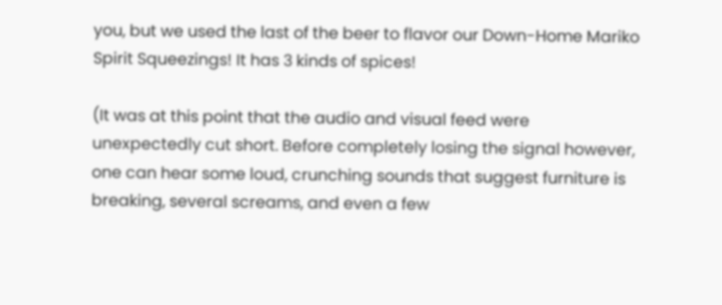you, but we used the last of the beer to flavor our Down-Home Mariko Spirit Squeezings! It has 3 kinds of spices!

(It was at this point that the audio and visual feed were unexpectedly cut short. Before completely losing the signal however, one can hear some loud, crunching sounds that suggest furniture is breaking, several screams, and even a few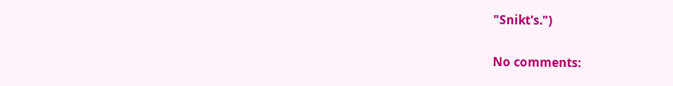"Snikt's.")

No comments: